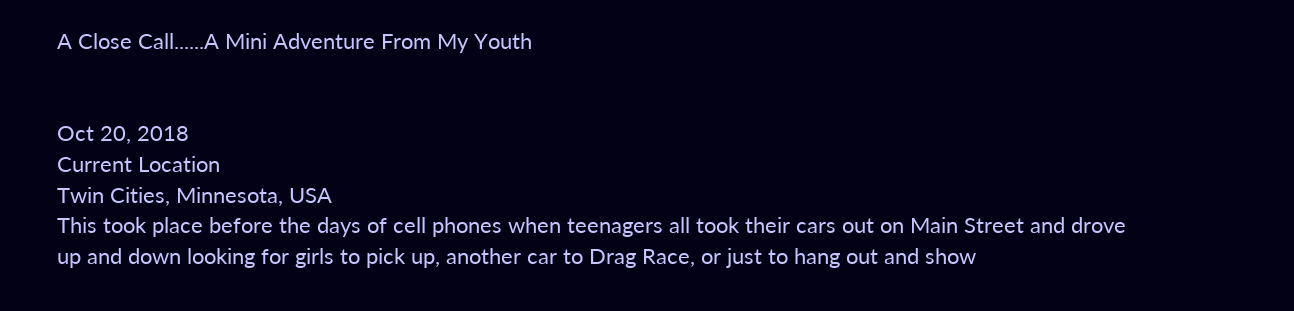A Close Call......A Mini Adventure From My Youth


Oct 20, 2018
Current Location
Twin Cities, Minnesota, USA
This took place before the days of cell phones when teenagers all took their cars out on Main Street and drove up and down looking for girls to pick up, another car to Drag Race, or just to hang out and show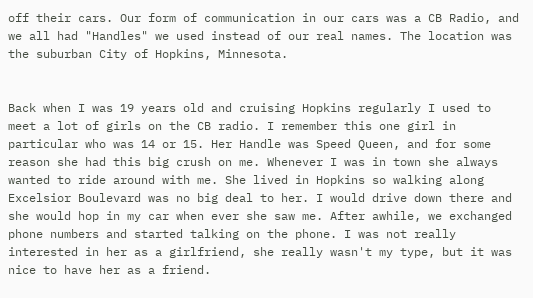off their cars. Our form of communication in our cars was a CB Radio, and we all had "Handles" we used instead of our real names. The location was the suburban City of Hopkins, Minnesota.


Back when I was 19 years old and cruising Hopkins regularly I used to meet a lot of girls on the CB radio. I remember this one girl in particular who was 14 or 15. Her Handle was Speed Queen, and for some reason she had this big crush on me. Whenever I was in town she always wanted to ride around with me. She lived in Hopkins so walking along Excelsior Boulevard was no big deal to her. I would drive down there and she would hop in my car when ever she saw me. After awhile, we exchanged phone numbers and started talking on the phone. I was not really interested in her as a girlfriend, she really wasn't my type, but it was nice to have her as a friend.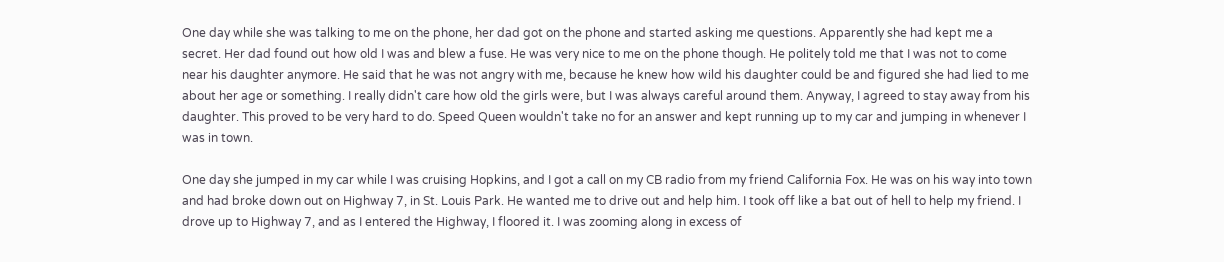One day while she was talking to me on the phone, her dad got on the phone and started asking me questions. Apparently she had kept me a secret. Her dad found out how old I was and blew a fuse. He was very nice to me on the phone though. He politely told me that I was not to come near his daughter anymore. He said that he was not angry with me, because he knew how wild his daughter could be and figured she had lied to me about her age or something. I really didn't care how old the girls were, but I was always careful around them. Anyway, I agreed to stay away from his daughter. This proved to be very hard to do. Speed Queen wouldn't take no for an answer and kept running up to my car and jumping in whenever I was in town.

One day she jumped in my car while I was cruising Hopkins, and I got a call on my CB radio from my friend California Fox. He was on his way into town and had broke down out on Highway 7, in St. Louis Park. He wanted me to drive out and help him. I took off like a bat out of hell to help my friend. I drove up to Highway 7, and as I entered the Highway, I floored it. I was zooming along in excess of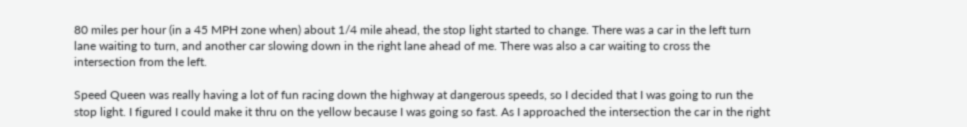80 miles per hour (in a 45 MPH zone when) about 1/4 mile ahead, the stop light started to change. There was a car in the left turn lane waiting to turn, and another car slowing down in the right lane ahead of me. There was also a car waiting to cross the intersection from the left.

Speed Queen was really having a lot of fun racing down the highway at dangerous speeds, so I decided that I was going to run the stop light. I figured I could make it thru on the yellow because I was going so fast. As I approached the intersection the car in the right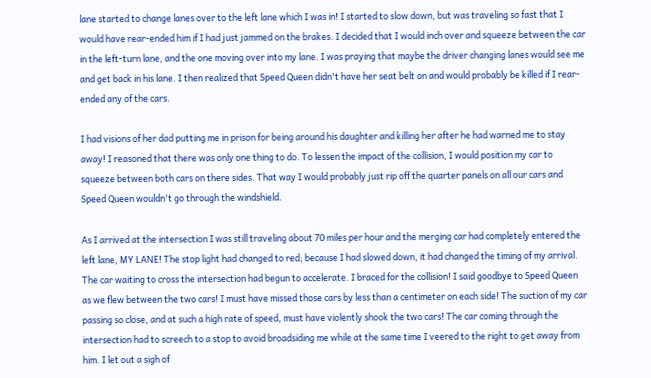lane started to change lanes over to the left lane which I was in! I started to slow down, but was traveling so fast that I would have rear-ended him if I had just jammed on the brakes. I decided that I would inch over and squeeze between the car in the left-turn lane, and the one moving over into my lane. I was praying that maybe the driver changing lanes would see me and get back in his lane. I then realized that Speed Queen didn't have her seat belt on and would probably be killed if I rear-ended any of the cars.

I had visions of her dad putting me in prison for being around his daughter and killing her after he had warned me to stay away! I reasoned that there was only one thing to do. To lessen the impact of the collision, I would position my car to squeeze between both cars on there sides. That way I would probably just rip off the quarter panels on all our cars and Speed Queen wouldn't go through the windshield.

As I arrived at the intersection I was still traveling about 70 miles per hour and the merging car had completely entered the left lane, MY LANE! The stop light had changed to red; because I had slowed down, it had changed the timing of my arrival. The car waiting to cross the intersection had begun to accelerate. I braced for the collision! I said goodbye to Speed Queen as we flew between the two cars! I must have missed those cars by less than a centimeter on each side! The suction of my car passing so close, and at such a high rate of speed, must have violently shook the two cars! The car coming through the intersection had to screech to a stop to avoid broadsiding me while at the same time I veered to the right to get away from him. I let out a sigh of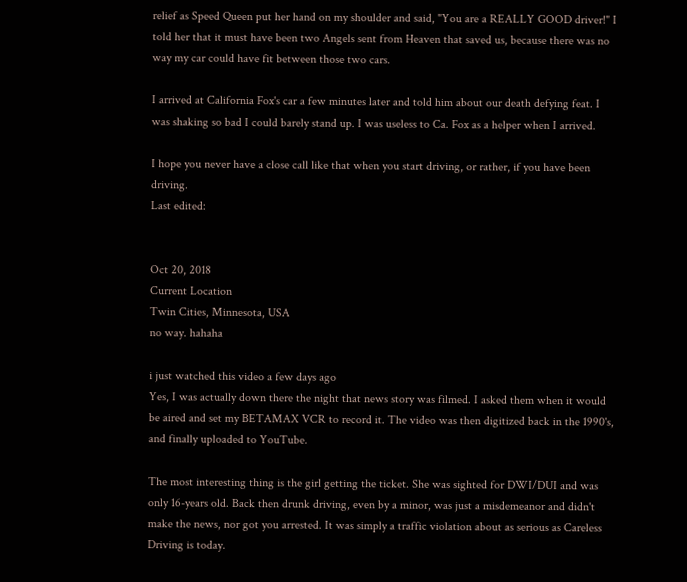relief as Speed Queen put her hand on my shoulder and said, "You are a REALLY GOOD driver!" I told her that it must have been two Angels sent from Heaven that saved us, because there was no way my car could have fit between those two cars.

I arrived at California Fox's car a few minutes later and told him about our death defying feat. I was shaking so bad I could barely stand up. I was useless to Ca. Fox as a helper when I arrived.

I hope you never have a close call like that when you start driving, or rather, if you have been driving.
Last edited:


Oct 20, 2018
Current Location
Twin Cities, Minnesota, USA
no way. hahaha

i just watched this video a few days ago
Yes, I was actually down there the night that news story was filmed. I asked them when it would be aired and set my BETAMAX VCR to record it. The video was then digitized back in the 1990's, and finally uploaded to YouTube.

The most interesting thing is the girl getting the ticket. She was sighted for DWI/DUI and was only 16-years old. Back then drunk driving, even by a minor, was just a misdemeanor and didn't make the news, nor got you arrested. It was simply a traffic violation about as serious as Careless Driving is today.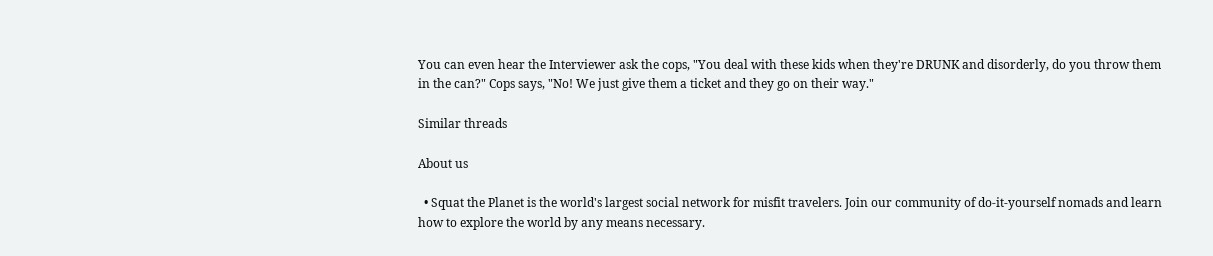You can even hear the Interviewer ask the cops, "You deal with these kids when they're DRUNK and disorderly, do you throw them in the can?" Cops says, "No! We just give them a ticket and they go on their way."

Similar threads

About us

  • Squat the Planet is the world's largest social network for misfit travelers. Join our community of do-it-yourself nomads and learn how to explore the world by any means necessary.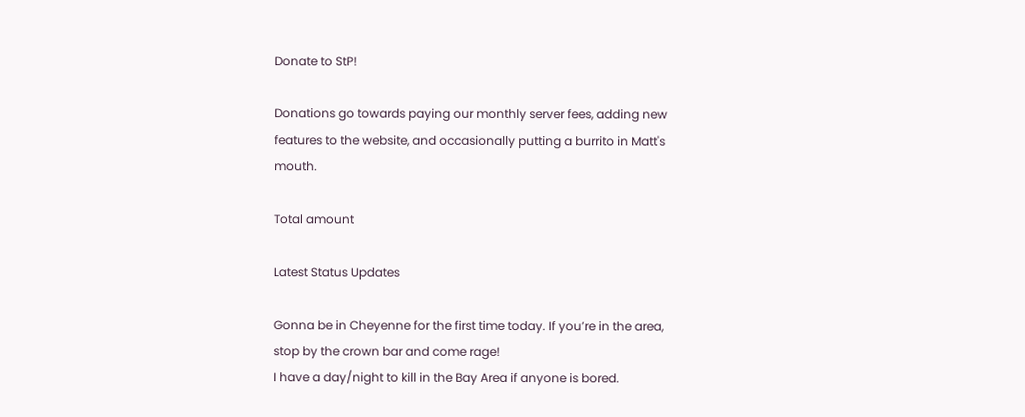Donate to StP!

Donations go towards paying our monthly server fees, adding new features to the website, and occasionally putting a burrito in Matt's mouth.

Total amount

Latest Status Updates

Gonna be in Cheyenne for the first time today. If you’re in the area, stop by the crown bar and come rage!
I have a day/night to kill in the Bay Area if anyone is bored.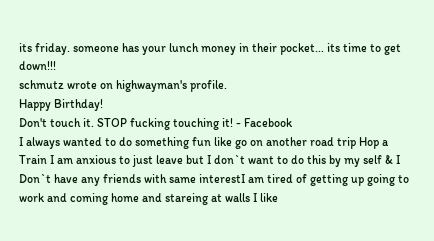its friday. someone has your lunch money in their pocket... its time to get down!!!
schmutz wrote on highwayman's profile.
Happy Birthday!
Don't touch it. STOP fucking touching it! - Facebook
I always wanted to do something fun like go on another road trip Hop a Train I am anxious to just leave but I don`t want to do this by my self & I Don`t have any friends with same interestI am tired of getting up going to work and coming home and stareing at walls I like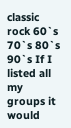classic rock 60`s 70`s 80`s 90`s If I listed all my groups it would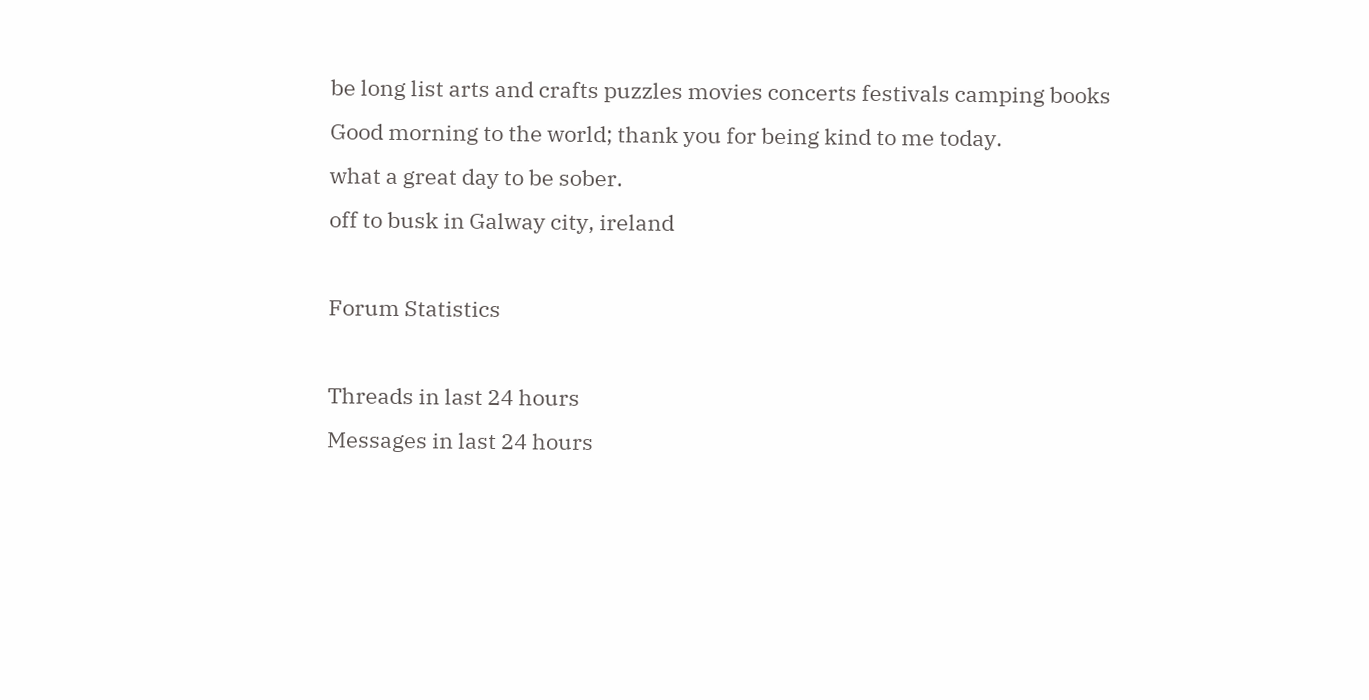be long list arts and crafts puzzles movies concerts festivals camping books
Good morning to the world; thank you for being kind to me today.
what a great day to be sober.
off to busk in Galway city, ireland

Forum Statistics

Threads in last 24 hours
Messages in last 24 hours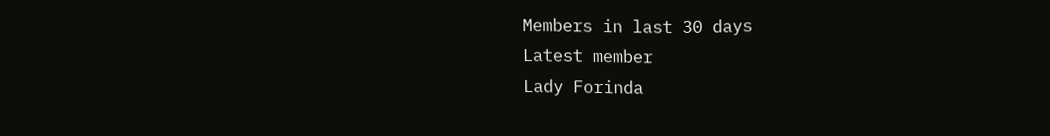Members in last 30 days
Latest member
Lady Forinda